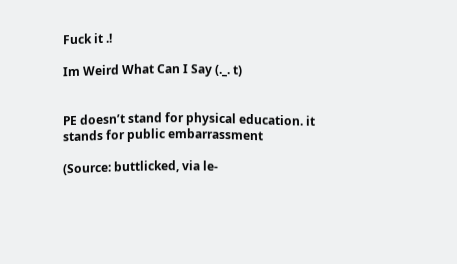Fuck it .!

Im Weird What Can I Say (._. t)


PE doesn’t stand for physical education. it stands for public embarrassment

(Source: buttlicked, via le-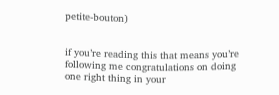petite-bouton)


if you’re reading this that means you’re following me congratulations on doing one right thing in your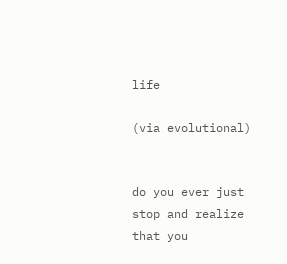life

(via evolutional)


do you ever just stop and realize that you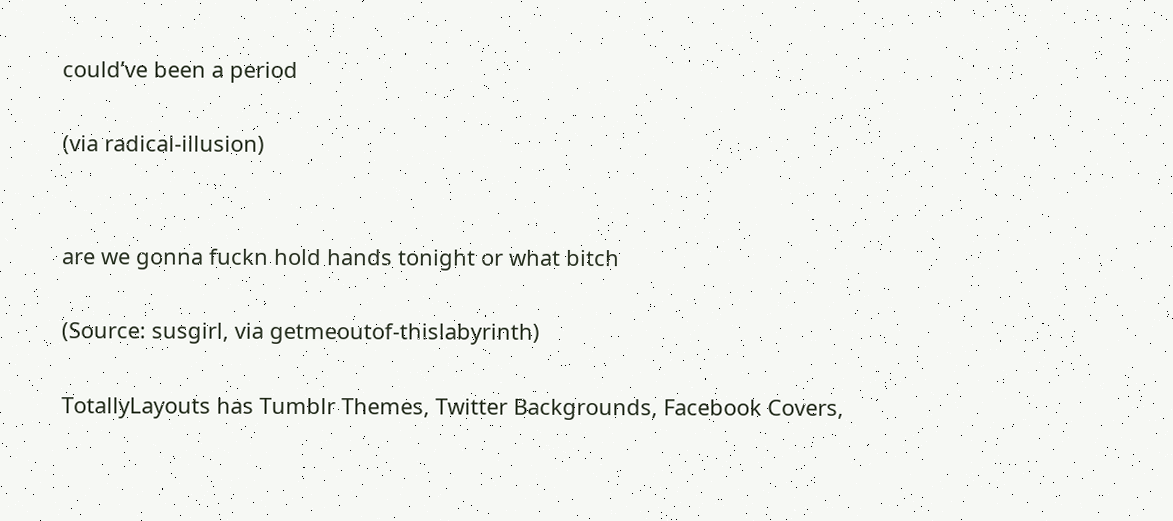could’ve been a period

(via radical-illusion)


are we gonna fuckn hold hands tonight or what bitch

(Source: susgirl, via getmeoutof-thislabyrinth)

TotallyLayouts has Tumblr Themes, Twitter Backgrounds, Facebook Covers,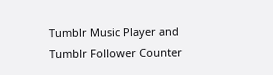Tumblr Music Player and Tumblr Follower Counter